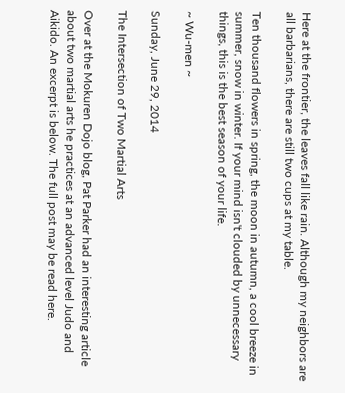Here at the frontier, the leaves fall like rain. Although my neighbors are all barbarians, there are still two cups at my table.

Ten thousand flowers in spring, the moon in autumn, a cool breeze in summer, snow in winter. If your mind isn't clouded by unnecessary things, this is the best season of your life.

~ Wu-men ~

Sunday, June 29, 2014

The Intersection of Two Martial Arts

Over at the Mokuren Dojo blog, Pat Parker had an interesting article about two martial arts he practices at an advanced level Judo and Aikido. An excerpt is below. The full post may be read here.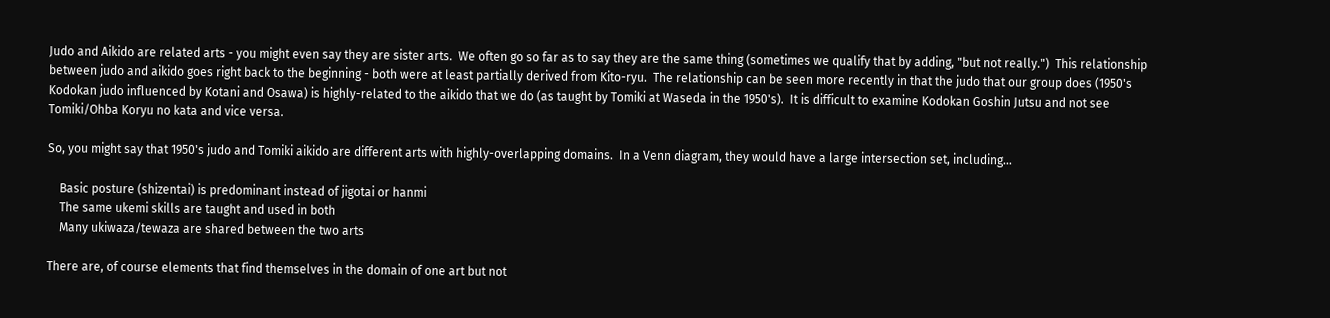Judo and Aikido are related arts - you might even say they are sister arts.  We often go so far as to say they are the same thing (sometimes we qualify that by adding, "but not really.")  This relationship between judo and aikido goes right back to the beginning - both were at least partially derived from Kito-ryu.  The relationship can be seen more recently in that the judo that our group does (1950's Kodokan judo influenced by Kotani and Osawa) is highly-related to the aikido that we do (as taught by Tomiki at Waseda in the 1950's).  It is difficult to examine Kodokan Goshin Jutsu and not see Tomiki/Ohba Koryu no kata and vice versa.

So, you might say that 1950's judo and Tomiki aikido are different arts with highly-overlapping domains.  In a Venn diagram, they would have a large intersection set, including...

    Basic posture (shizentai) is predominant instead of jigotai or hanmi
    The same ukemi skills are taught and used in both
    Many ukiwaza/tewaza are shared between the two arts

There are, of course elements that find themselves in the domain of one art but not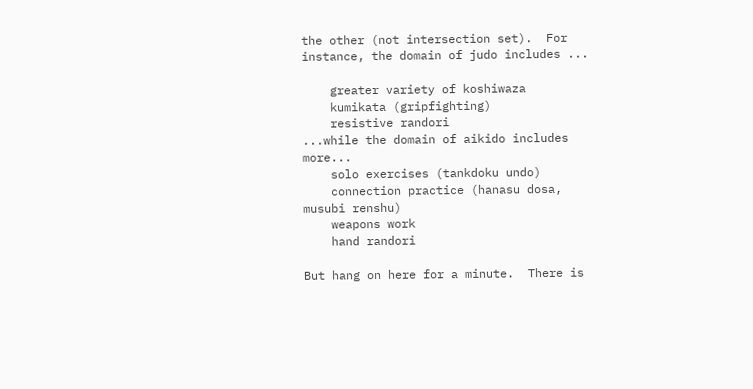the other (not intersection set).  For instance, the domain of judo includes ...

    greater variety of koshiwaza
    kumikata (gripfighting)
    resistive randori
...while the domain of aikido includes more...
    solo exercises (tankdoku undo)
    connection practice (hanasu dosa, musubi renshu)
    weapons work
    hand randori

But hang on here for a minute.  There is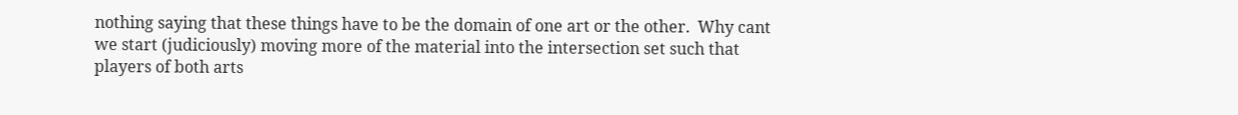nothing saying that these things have to be the domain of one art or the other.  Why cant we start (judiciously) moving more of the material into the intersection set such that players of both arts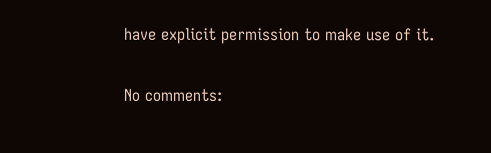have explicit permission to make use of it.

No comments: